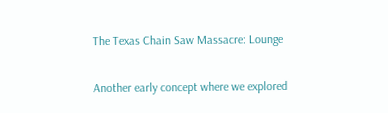The Texas Chain Saw Massacre: Lounge

Another early concept where we explored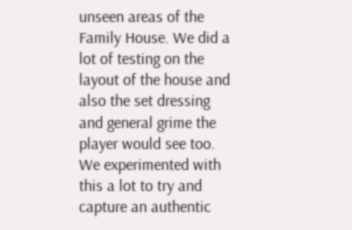unseen areas of the Family House. We did a lot of testing on the layout of the house and also the set dressing and general grime the player would see too. We experimented with this a lot to try and capture an authentic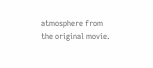atmosphere from the original movie.